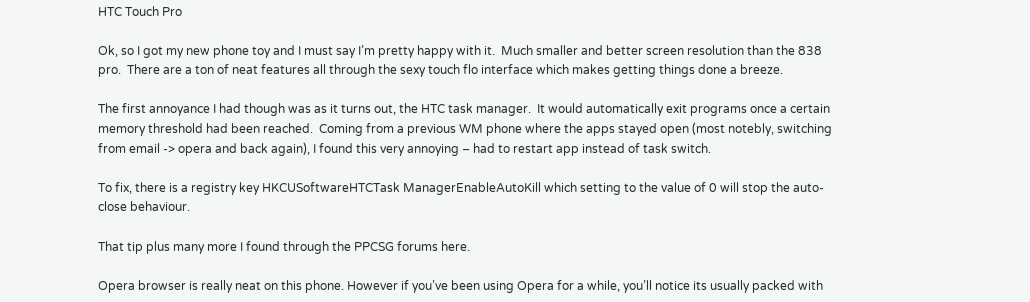HTC Touch Pro

Ok, so I got my new phone toy and I must say I’m pretty happy with it.  Much smaller and better screen resolution than the 838 pro.  There are a ton of neat features all through the sexy touch flo interface which makes getting things done a breeze.

The first annoyance I had though was as it turns out, the HTC task manager.  It would automatically exit programs once a certain memory threshold had been reached.  Coming from a previous WM phone where the apps stayed open (most notebly, switching from email -> opera and back again), I found this very annoying – had to restart app instead of task switch.

To fix, there is a registry key HKCUSoftwareHTCTask ManagerEnableAutoKill which setting to the value of 0 will stop the auto-close behaviour.

That tip plus many more I found through the PPCSG forums here.

Opera browser is really neat on this phone. However if you’ve been using Opera for a while, you’ll notice its usually packed with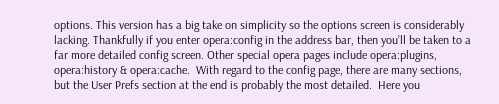options. This version has a big take on simplicity so the options screen is considerably lacking. Thankfully if you enter opera:config in the address bar, then you’ll be taken to a far more detailed config screen. Other special opera pages include opera:plugins, opera:history & opera:cache.  With regard to the config page, there are many sections, but the User Prefs section at the end is probably the most detailed.  Here you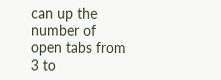can up the number of open tabs from 3 to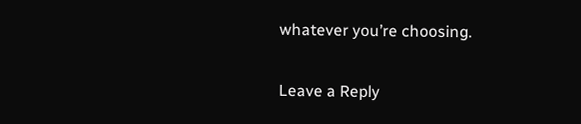whatever you’re choosing.

Leave a Reply